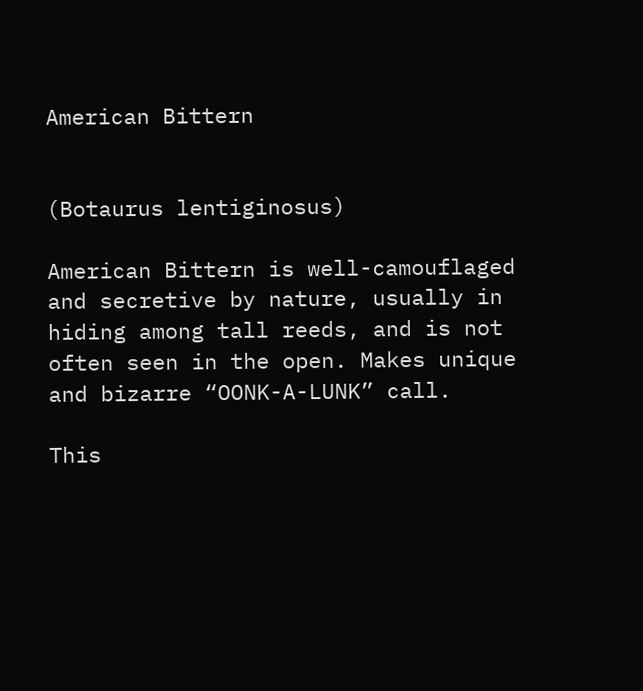American Bittern


(Botaurus lentiginosus)

American Bittern is well-camouflaged and secretive by nature, usually in hiding among tall reeds, and is not often seen in the open. Makes unique and bizarre “OONK-A-LUNK” call.

This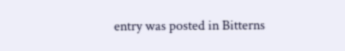entry was posted in Bitterns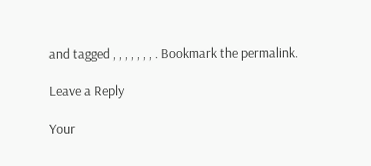and tagged , , , , , , , . Bookmark the permalink.

Leave a Reply

Your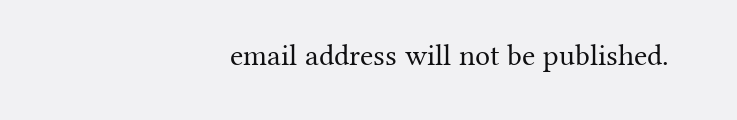email address will not be published.